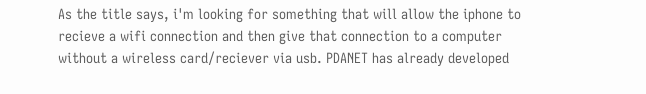As the title says, i'm looking for something that will allow the iphone to recieve a wifi connection and then give that connection to a computer without a wireless card/reciever via usb. PDANET has already developed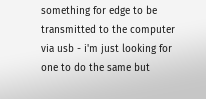something for edge to be transmitted to the computer via usb - i'm just looking for one to do the same but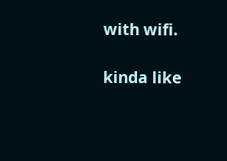with wifi.

kinda like